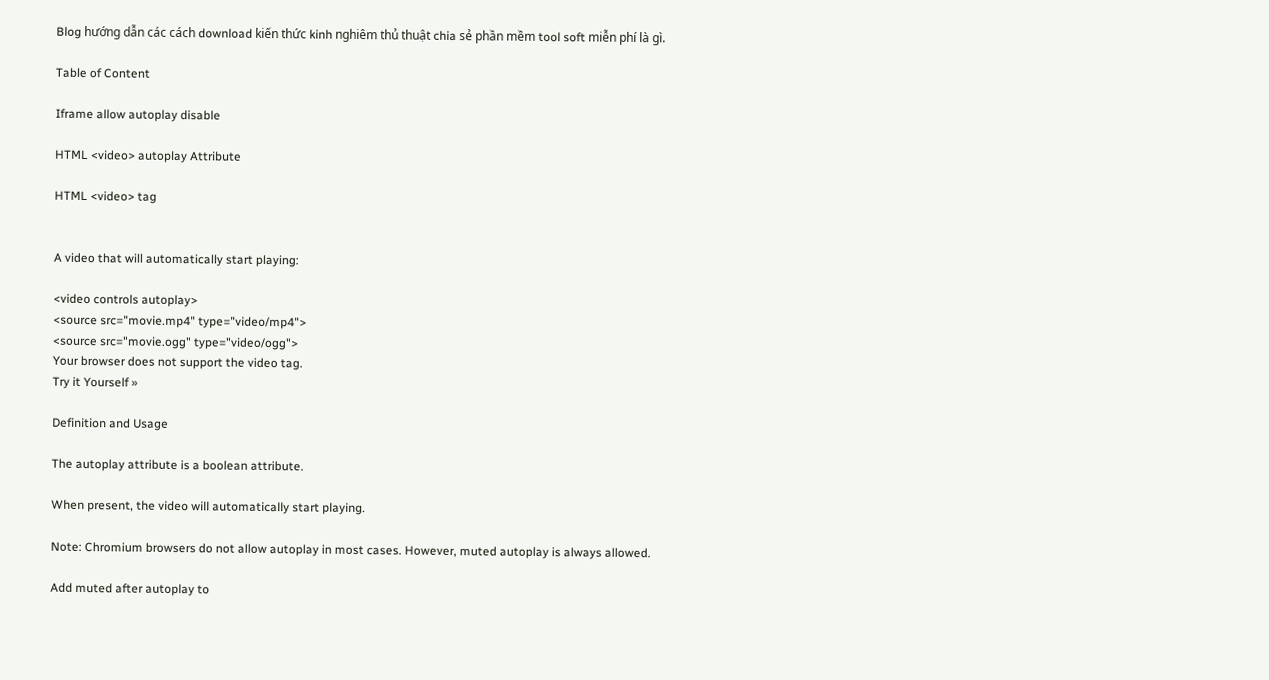Blog hướng dẫn các cách download kiến thức kinh nghiêm thủ thuật chia sẻ phần mềm tool soft miễn phí là gì.

Table of Content

Iframe allow autoplay disable

HTML <video> autoplay Attribute

HTML <video> tag


A video that will automatically start playing:

<video controls autoplay>
<source src="movie.mp4" type="video/mp4">
<source src="movie.ogg" type="video/ogg">
Your browser does not support the video tag.
Try it Yourself »

Definition and Usage

The autoplay attribute is a boolean attribute.

When present, the video will automatically start playing.

Note: Chromium browsers do not allow autoplay in most cases. However, muted autoplay is always allowed.

Add muted after autoplay to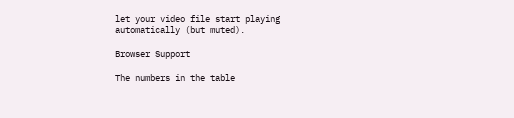let your video file start playing automatically (but muted).

Browser Support

The numbers in the table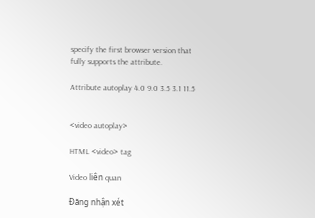specify the first browser version that fully supports the attribute.

Attribute autoplay 4.0 9.0 3.5 3.1 11.5


<video autoplay>

HTML <video> tag

Video liên quan

Đăng nhận xét